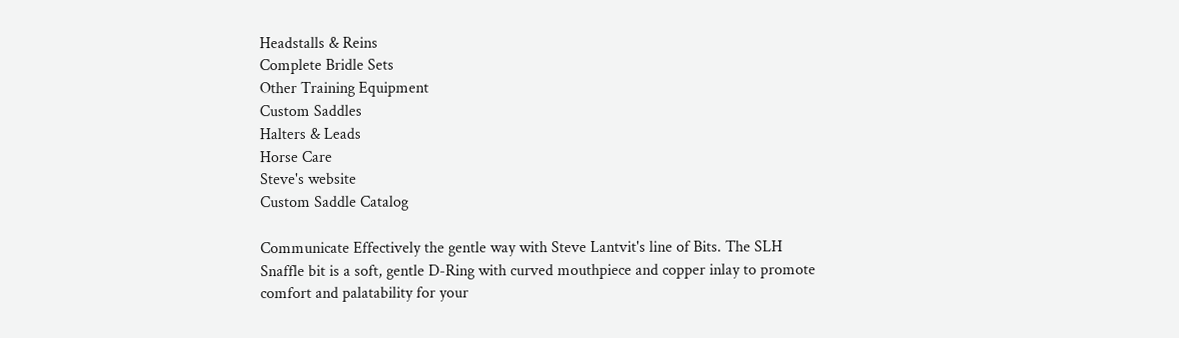Headstalls & Reins
Complete Bridle Sets
Other Training Equipment
Custom Saddles
Halters & Leads
Horse Care
Steve's website
Custom Saddle Catalog

Communicate Effectively the gentle way with Steve Lantvit's line of Bits. The SLH Snaffle bit is a soft, gentle D-Ring with curved mouthpiece and copper inlay to promote comfort and palatability for your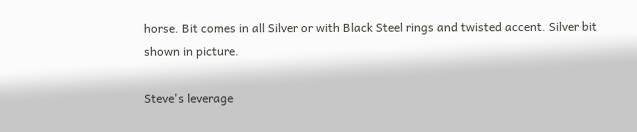horse. Bit comes in all Silver or with Black Steel rings and twisted accent. Silver bit shown in picture.

Steve's leverage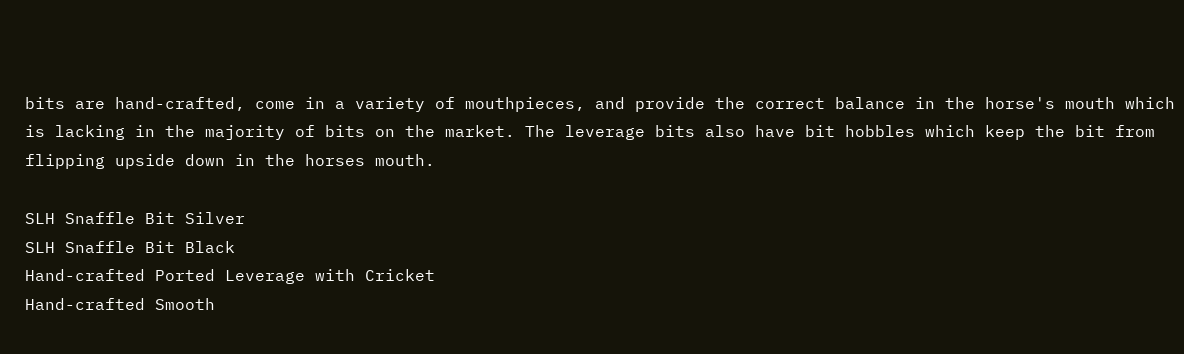bits are hand-crafted, come in a variety of mouthpieces, and provide the correct balance in the horse's mouth which is lacking in the majority of bits on the market. The leverage bits also have bit hobbles which keep the bit from flipping upside down in the horses mouth.

SLH Snaffle Bit Silver
SLH Snaffle Bit Black
Hand-crafted Ported Leverage with Cricket
Hand-crafted Smooth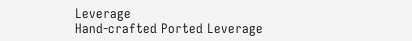Leverage
Hand-crafted Ported Leverage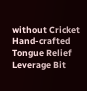without Cricket
Hand-crafted Tongue Relief Leverage Bit